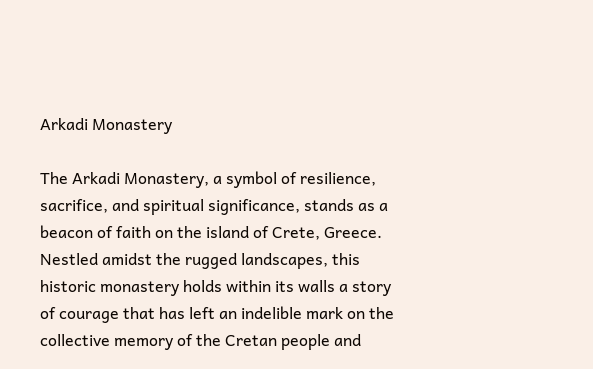Arkadi Monastery

The Arkadi Monastery, a symbol of resilience, sacrifice, and spiritual significance, stands as a beacon of faith on the island of Crete, Greece. Nestled amidst the rugged landscapes, this historic monastery holds within its walls a story of courage that has left an indelible mark on the collective memory of the Cretan people and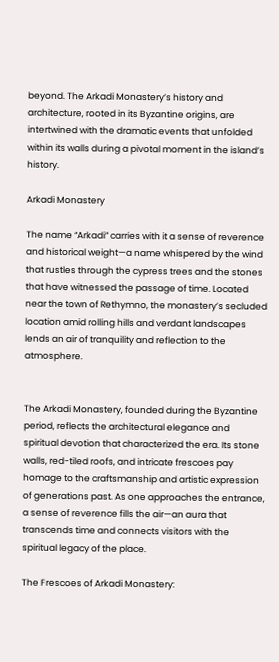beyond. The Arkadi Monastery’s history and architecture, rooted in its Byzantine origins, are intertwined with the dramatic events that unfolded within its walls during a pivotal moment in the island’s history.

Arkadi Monastery

The name “Arkadi” carries with it a sense of reverence and historical weight—a name whispered by the wind that rustles through the cypress trees and the stones that have witnessed the passage of time. Located near the town of Rethymno, the monastery’s secluded location amid rolling hills and verdant landscapes lends an air of tranquility and reflection to the atmosphere.


The Arkadi Monastery, founded during the Byzantine period, reflects the architectural elegance and spiritual devotion that characterized the era. Its stone walls, red-tiled roofs, and intricate frescoes pay homage to the craftsmanship and artistic expression of generations past. As one approaches the entrance, a sense of reverence fills the air—an aura that transcends time and connects visitors with the spiritual legacy of the place.

The Frescoes of Arkadi Monastery: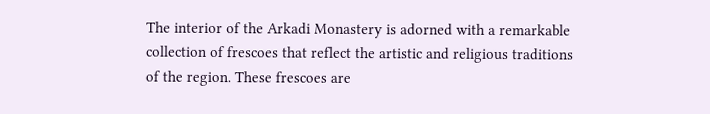The interior of the Arkadi Monastery is adorned with a remarkable collection of frescoes that reflect the artistic and religious traditions of the region. These frescoes are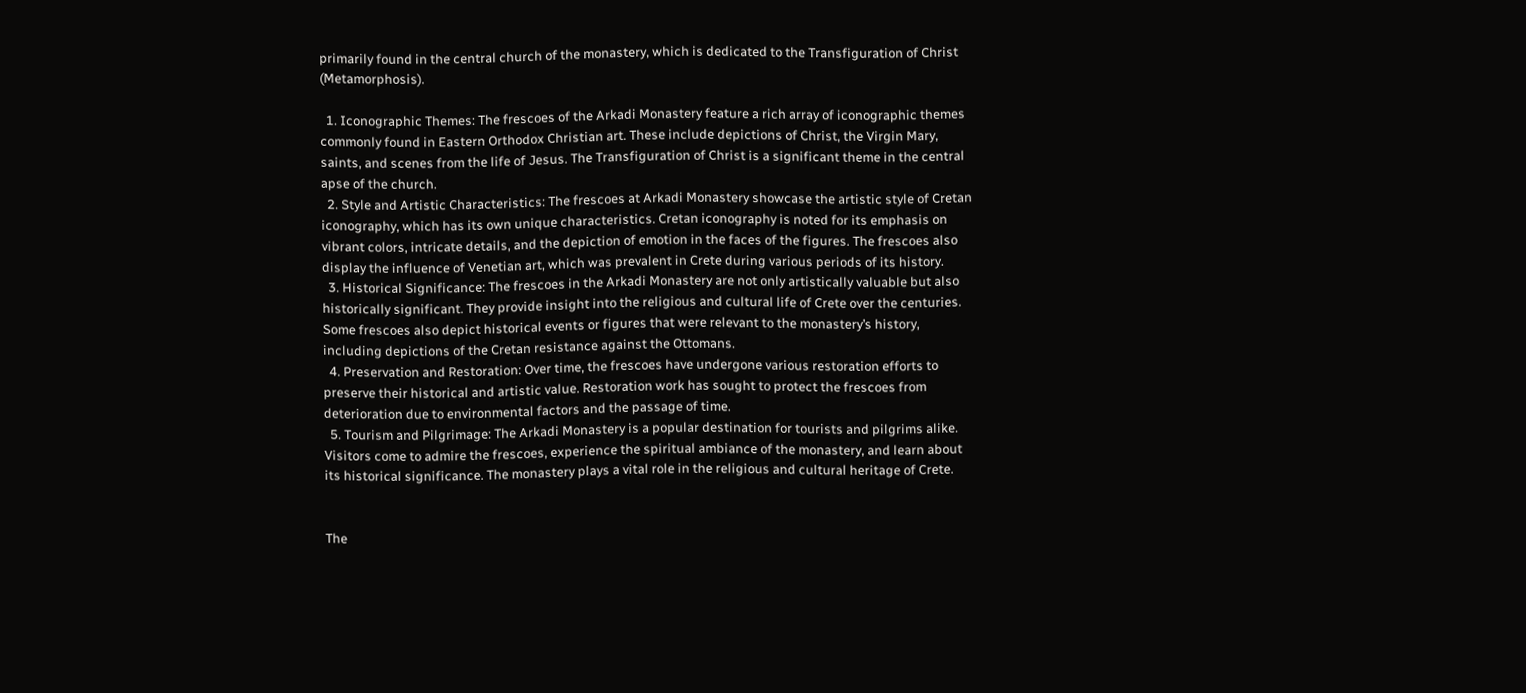primarily found in the central church of the monastery, which is dedicated to the Transfiguration of Christ (Metamorphosis).

  1. Iconographic Themes: The frescoes of the Arkadi Monastery feature a rich array of iconographic themes commonly found in Eastern Orthodox Christian art. These include depictions of Christ, the Virgin Mary, saints, and scenes from the life of Jesus. The Transfiguration of Christ is a significant theme in the central apse of the church.
  2. Style and Artistic Characteristics: The frescoes at Arkadi Monastery showcase the artistic style of Cretan iconography, which has its own unique characteristics. Cretan iconography is noted for its emphasis on vibrant colors, intricate details, and the depiction of emotion in the faces of the figures. The frescoes also display the influence of Venetian art, which was prevalent in Crete during various periods of its history.
  3. Historical Significance: The frescoes in the Arkadi Monastery are not only artistically valuable but also historically significant. They provide insight into the religious and cultural life of Crete over the centuries. Some frescoes also depict historical events or figures that were relevant to the monastery’s history, including depictions of the Cretan resistance against the Ottomans.
  4. Preservation and Restoration: Over time, the frescoes have undergone various restoration efforts to preserve their historical and artistic value. Restoration work has sought to protect the frescoes from deterioration due to environmental factors and the passage of time.
  5. Tourism and Pilgrimage: The Arkadi Monastery is a popular destination for tourists and pilgrims alike. Visitors come to admire the frescoes, experience the spiritual ambiance of the monastery, and learn about its historical significance. The monastery plays a vital role in the religious and cultural heritage of Crete.


The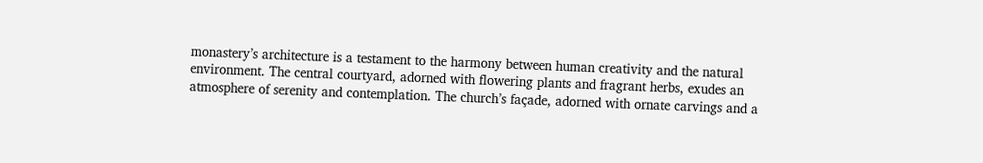monastery’s architecture is a testament to the harmony between human creativity and the natural environment. The central courtyard, adorned with flowering plants and fragrant herbs, exudes an atmosphere of serenity and contemplation. The church’s façade, adorned with ornate carvings and a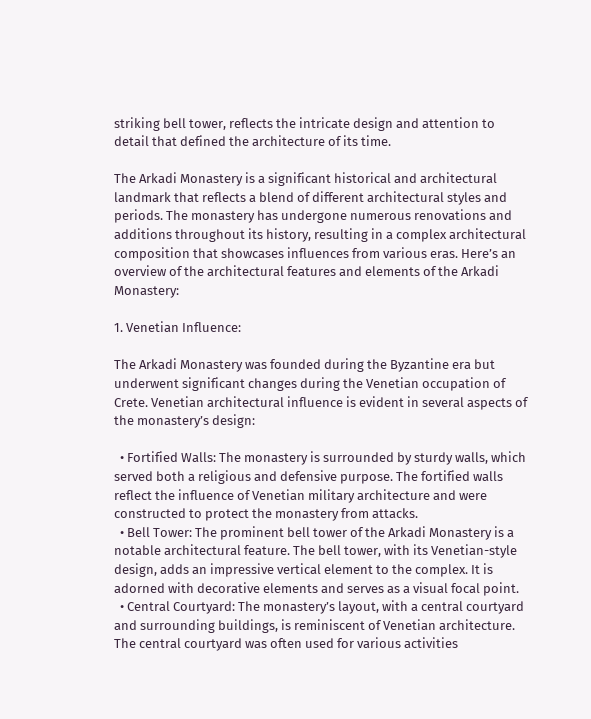striking bell tower, reflects the intricate design and attention to detail that defined the architecture of its time.

The Arkadi Monastery is a significant historical and architectural landmark that reflects a blend of different architectural styles and periods. The monastery has undergone numerous renovations and additions throughout its history, resulting in a complex architectural composition that showcases influences from various eras. Here’s an overview of the architectural features and elements of the Arkadi Monastery:

1. Venetian Influence:

The Arkadi Monastery was founded during the Byzantine era but underwent significant changes during the Venetian occupation of Crete. Venetian architectural influence is evident in several aspects of the monastery’s design:

  • Fortified Walls: The monastery is surrounded by sturdy walls, which served both a religious and defensive purpose. The fortified walls reflect the influence of Venetian military architecture and were constructed to protect the monastery from attacks.
  • Bell Tower: The prominent bell tower of the Arkadi Monastery is a notable architectural feature. The bell tower, with its Venetian-style design, adds an impressive vertical element to the complex. It is adorned with decorative elements and serves as a visual focal point.
  • Central Courtyard: The monastery’s layout, with a central courtyard and surrounding buildings, is reminiscent of Venetian architecture. The central courtyard was often used for various activities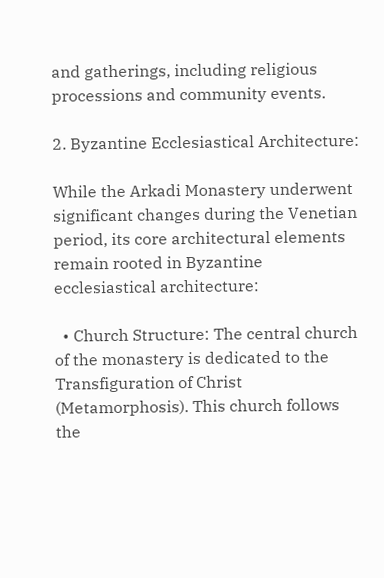and gatherings, including religious processions and community events.

2. Byzantine Ecclesiastical Architecture:

While the Arkadi Monastery underwent significant changes during the Venetian period, its core architectural elements remain rooted in Byzantine ecclesiastical architecture:

  • Church Structure: The central church of the monastery is dedicated to the Transfiguration of Christ (Metamorphosis). This church follows the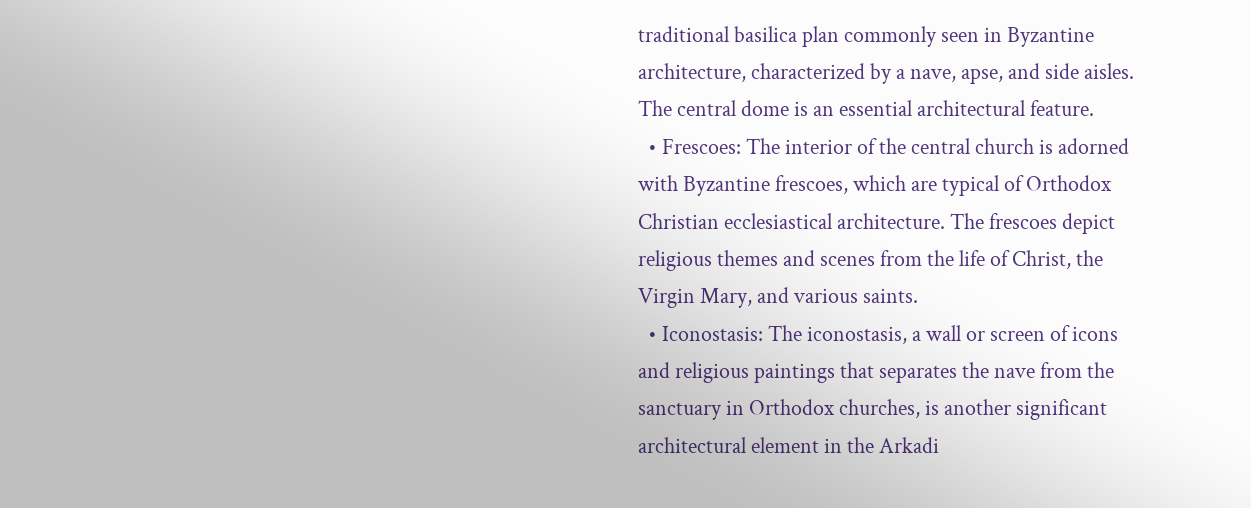traditional basilica plan commonly seen in Byzantine architecture, characterized by a nave, apse, and side aisles. The central dome is an essential architectural feature.
  • Frescoes: The interior of the central church is adorned with Byzantine frescoes, which are typical of Orthodox Christian ecclesiastical architecture. The frescoes depict religious themes and scenes from the life of Christ, the Virgin Mary, and various saints.
  • Iconostasis: The iconostasis, a wall or screen of icons and religious paintings that separates the nave from the sanctuary in Orthodox churches, is another significant architectural element in the Arkadi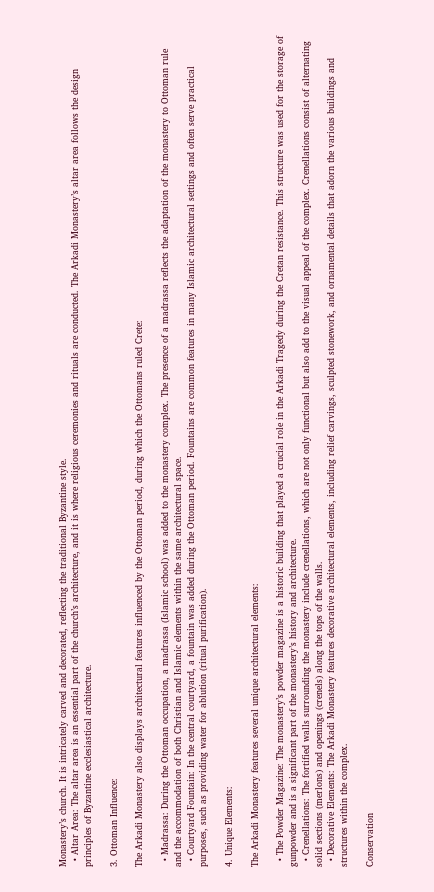Monastery’s church. It is intricately carved and decorated, reflecting the traditional Byzantine style.
  • Altar Area: The altar area is an essential part of the church’s architecture, and it is where religious ceremonies and rituals are conducted. The Arkadi Monastery’s altar area follows the design principles of Byzantine ecclesiastical architecture.

3. Ottoman Influence:

The Arkadi Monastery also displays architectural features influenced by the Ottoman period, during which the Ottomans ruled Crete:

  • Madrassa: During the Ottoman occupation, a madrassa (Islamic school) was added to the monastery complex. The presence of a madrassa reflects the adaptation of the monastery to Ottoman rule and the accommodation of both Christian and Islamic elements within the same architectural space.
  • Courtyard Fountain: In the central courtyard, a fountain was added during the Ottoman period. Fountains are common features in many Islamic architectural settings and often serve practical purposes, such as providing water for ablution (ritual purification).

4. Unique Elements:

The Arkadi Monastery features several unique architectural elements:

  • The Powder Magazine: The monastery’s powder magazine is a historic building that played a crucial role in the Arkadi Tragedy during the Cretan resistance. This structure was used for the storage of gunpowder and is a significant part of the monastery’s history and architecture.
  • Crenellations: The fortified walls surrounding the monastery include crenellations, which are not only functional but also add to the visual appeal of the complex. Crenellations consist of alternating solid sections (merlons) and openings (crenels) along the tops of the walls.
  • Decorative Elements: The Arkadi Monastery features decorative architectural elements, including relief carvings, sculpted stonework, and ornamental details that adorn the various buildings and structures within the complex.

Conservation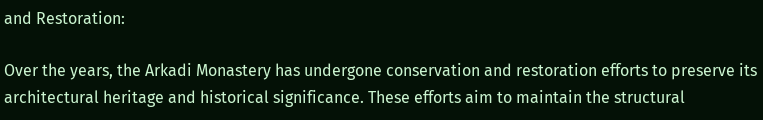and Restoration:

Over the years, the Arkadi Monastery has undergone conservation and restoration efforts to preserve its architectural heritage and historical significance. These efforts aim to maintain the structural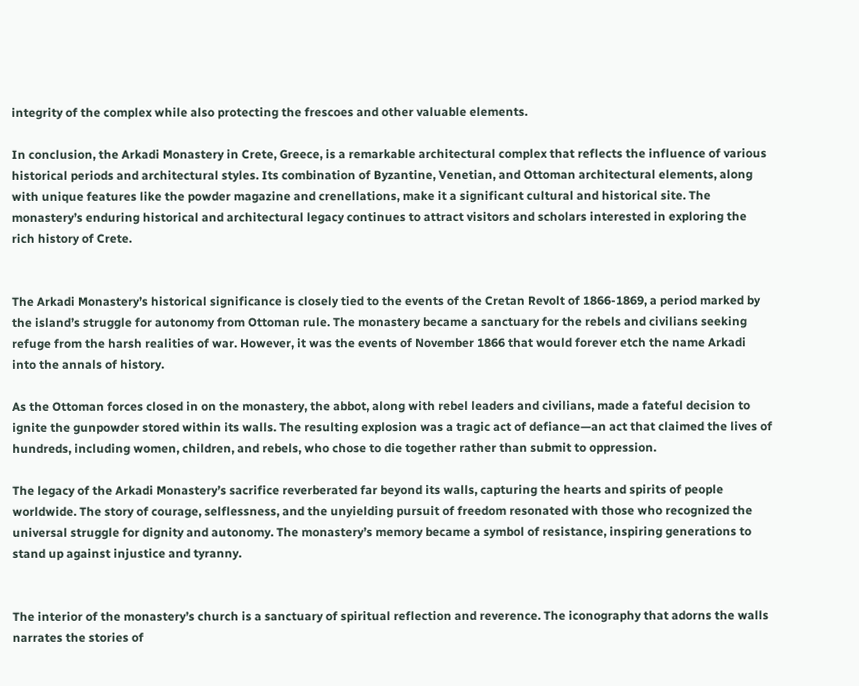integrity of the complex while also protecting the frescoes and other valuable elements.

In conclusion, the Arkadi Monastery in Crete, Greece, is a remarkable architectural complex that reflects the influence of various historical periods and architectural styles. Its combination of Byzantine, Venetian, and Ottoman architectural elements, along with unique features like the powder magazine and crenellations, make it a significant cultural and historical site. The monastery’s enduring historical and architectural legacy continues to attract visitors and scholars interested in exploring the rich history of Crete.


The Arkadi Monastery’s historical significance is closely tied to the events of the Cretan Revolt of 1866-1869, a period marked by the island’s struggle for autonomy from Ottoman rule. The monastery became a sanctuary for the rebels and civilians seeking refuge from the harsh realities of war. However, it was the events of November 1866 that would forever etch the name Arkadi into the annals of history.

As the Ottoman forces closed in on the monastery, the abbot, along with rebel leaders and civilians, made a fateful decision to ignite the gunpowder stored within its walls. The resulting explosion was a tragic act of defiance—an act that claimed the lives of hundreds, including women, children, and rebels, who chose to die together rather than submit to oppression.

The legacy of the Arkadi Monastery’s sacrifice reverberated far beyond its walls, capturing the hearts and spirits of people worldwide. The story of courage, selflessness, and the unyielding pursuit of freedom resonated with those who recognized the universal struggle for dignity and autonomy. The monastery’s memory became a symbol of resistance, inspiring generations to stand up against injustice and tyranny.


The interior of the monastery’s church is a sanctuary of spiritual reflection and reverence. The iconography that adorns the walls narrates the stories of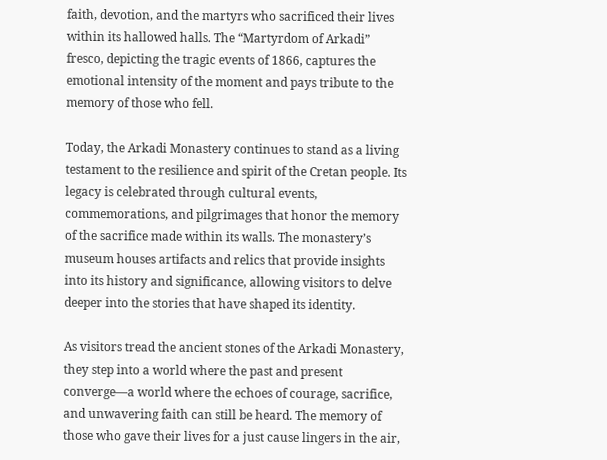faith, devotion, and the martyrs who sacrificed their lives within its hallowed halls. The “Martyrdom of Arkadi” fresco, depicting the tragic events of 1866, captures the emotional intensity of the moment and pays tribute to the memory of those who fell.

Today, the Arkadi Monastery continues to stand as a living testament to the resilience and spirit of the Cretan people. Its legacy is celebrated through cultural events, commemorations, and pilgrimages that honor the memory of the sacrifice made within its walls. The monastery’s museum houses artifacts and relics that provide insights into its history and significance, allowing visitors to delve deeper into the stories that have shaped its identity.

As visitors tread the ancient stones of the Arkadi Monastery, they step into a world where the past and present converge—a world where the echoes of courage, sacrifice, and unwavering faith can still be heard. The memory of those who gave their lives for a just cause lingers in the air,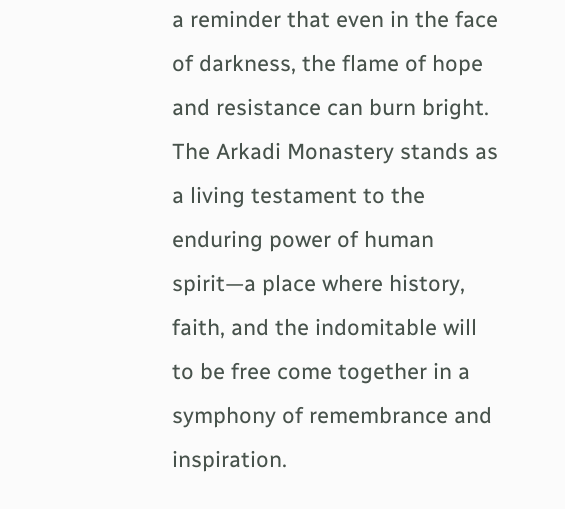a reminder that even in the face of darkness, the flame of hope and resistance can burn bright. The Arkadi Monastery stands as a living testament to the enduring power of human spirit—a place where history, faith, and the indomitable will to be free come together in a symphony of remembrance and inspiration.